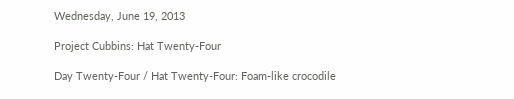Wednesday, June 19, 2013

Project Cubbins: Hat Twenty-Four

Day Twenty-Four / Hat Twenty-Four: Foam-like crocodile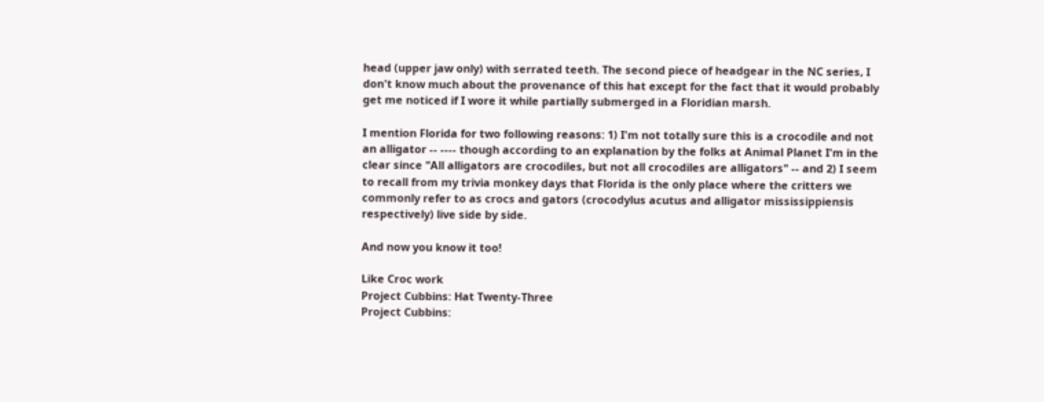head (upper jaw only) with serrated teeth. The second piece of headgear in the NC series, I don't know much about the provenance of this hat except for the fact that it would probably get me noticed if I wore it while partially submerged in a Floridian marsh.

I mention Florida for two following reasons: 1) I'm not totally sure this is a crocodile and not an alligator -- ---- though according to an explanation by the folks at Animal Planet I'm in the clear since "All alligators are crocodiles, but not all crocodiles are alligators" -- and 2) I seem to recall from my trivia monkey days that Florida is the only place where the critters we commonly refer to as crocs and gators (crocodylus acutus and alligator mississippiensis respectively) live side by side.

And now you know it too!

Like Croc work
Project Cubbins: Hat Twenty-Three
Project Cubbins: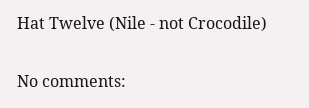Hat Twelve (Nile - not Crocodile)

No comments: